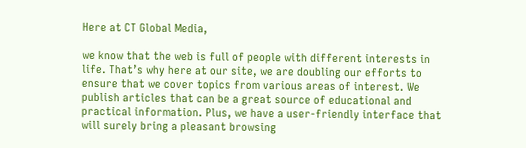Here at CT Global Media,

we know that the web is full of people with different interests in life. That’s why here at our site, we are doubling our efforts to ensure that we cover topics from various areas of interest. We publish articles that can be a great source of educational and practical information. Plus, we have a user-friendly interface that will surely bring a pleasant browsing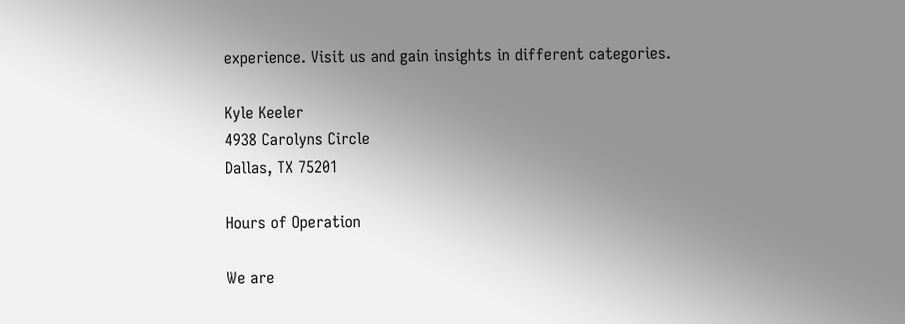experience. Visit us and gain insights in different categories.

Kyle Keeler
4938 Carolyns Circle
Dallas, TX 75201

Hours of Operation

We are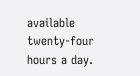available twenty-four hours a day.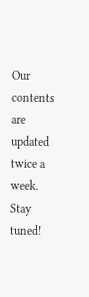Our contents are updated twice a week. Stay tuned!